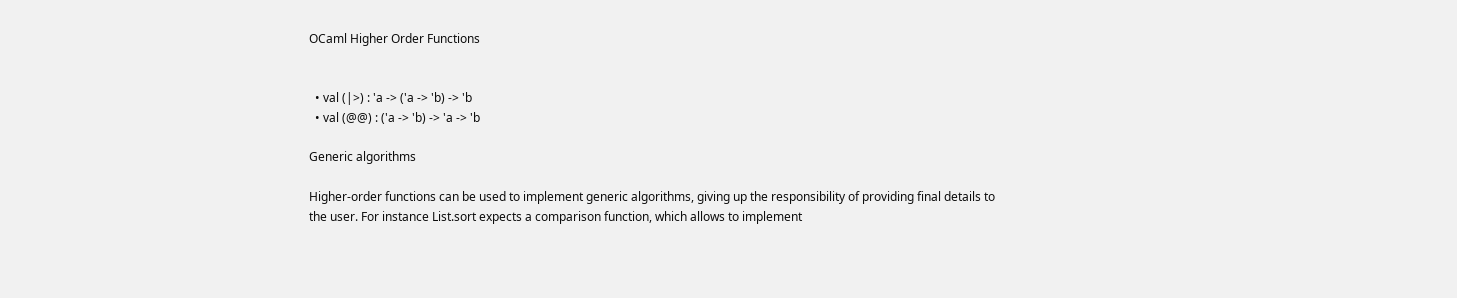OCaml Higher Order Functions


  • val (|>) : 'a -> ('a -> 'b) -> 'b
  • val (@@) : ('a -> 'b) -> 'a -> 'b

Generic algorithms

Higher-order functions can be used to implement generic algorithms, giving up the responsibility of providing final details to the user. For instance List.sort expects a comparison function, which allows to implement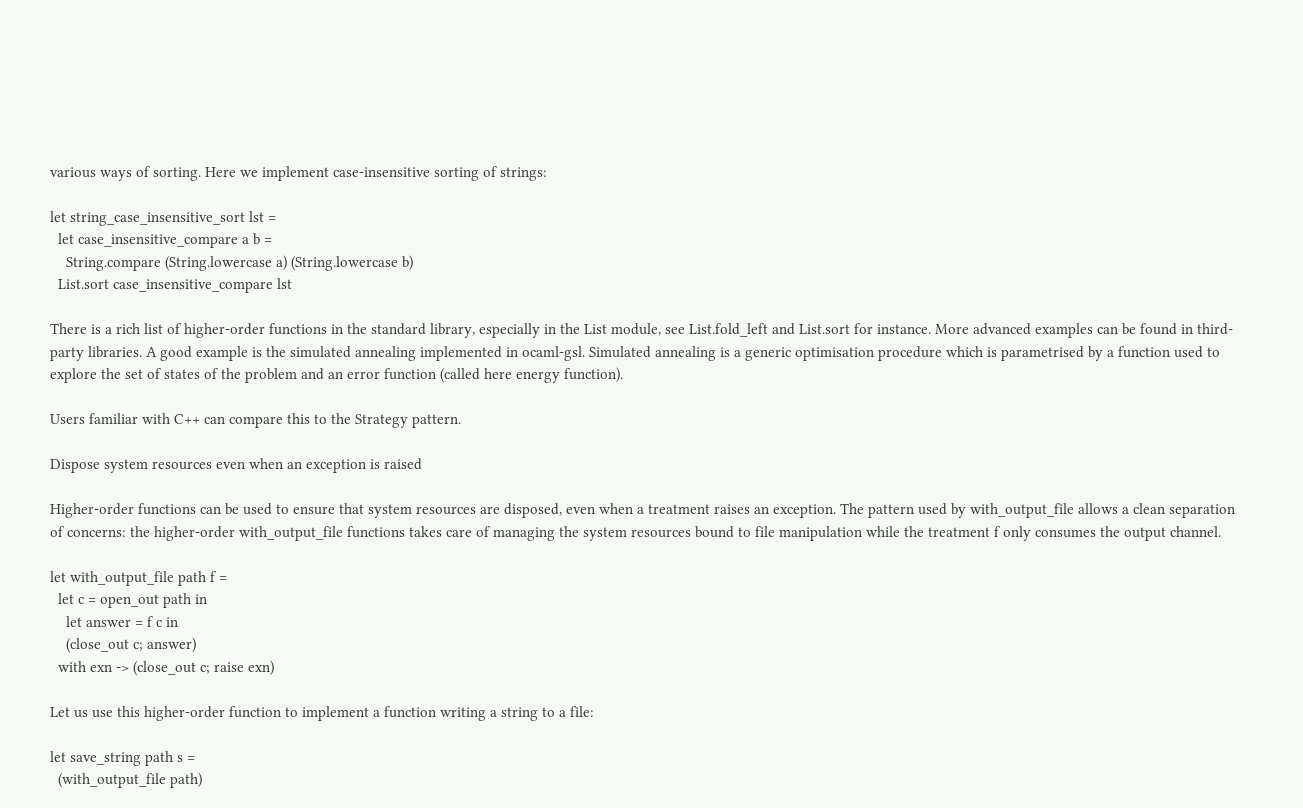various ways of sorting. Here we implement case-insensitive sorting of strings:

let string_case_insensitive_sort lst =
  let case_insensitive_compare a b =
    String.compare (String.lowercase a) (String.lowercase b)
  List.sort case_insensitive_compare lst

There is a rich list of higher-order functions in the standard library, especially in the List module, see List.fold_left and List.sort for instance. More advanced examples can be found in third-party libraries. A good example is the simulated annealing implemented in ocaml-gsl. Simulated annealing is a generic optimisation procedure which is parametrised by a function used to explore the set of states of the problem and an error function (called here energy function).

Users familiar with C++ can compare this to the Strategy pattern.

Dispose system resources even when an exception is raised

Higher-order functions can be used to ensure that system resources are disposed, even when a treatment raises an exception. The pattern used by with_output_file allows a clean separation of concerns: the higher-order with_output_file functions takes care of managing the system resources bound to file manipulation while the treatment f only consumes the output channel.

let with_output_file path f =
  let c = open_out path in
    let answer = f c in
    (close_out c; answer)
  with exn -> (close_out c; raise exn)

Let us use this higher-order function to implement a function writing a string to a file:

let save_string path s =
  (with_output_file path)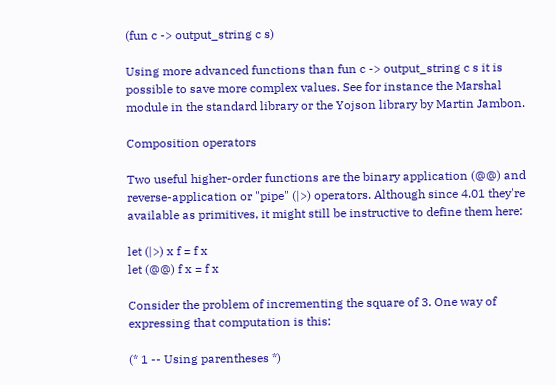(fun c -> output_string c s)

Using more advanced functions than fun c -> output_string c s it is possible to save more complex values. See for instance the Marshal module in the standard library or the Yojson library by Martin Jambon.

Composition operators

Two useful higher-order functions are the binary application (@@) and reverse-application or "pipe" (|>) operators. Although since 4.01 they're available as primitives, it might still be instructive to define them here:

let (|>) x f = f x
let (@@) f x = f x

Consider the problem of incrementing the square of 3. One way of expressing that computation is this:

(* 1 -- Using parentheses *)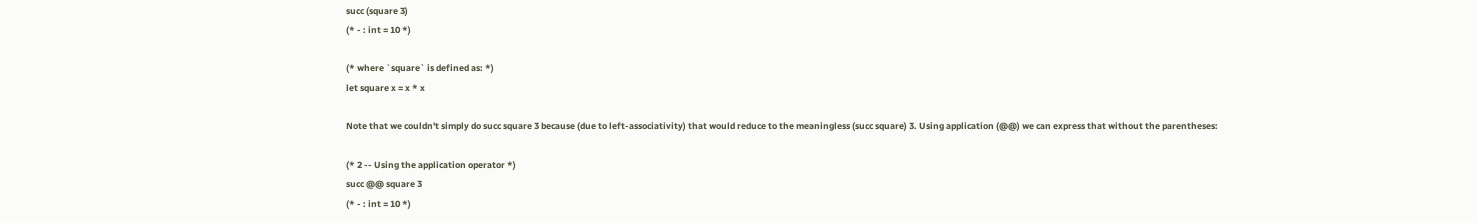succ (square 3)
(* - : int = 10 *)

(* where `square` is defined as: *)
let square x = x * x

Note that we couldn't simply do succ square 3 because (due to left-associativity) that would reduce to the meaningless (succ square) 3. Using application (@@) we can express that without the parentheses:

(* 2 -- Using the application operator *)
succ @@ square 3
(* - : int = 10 *)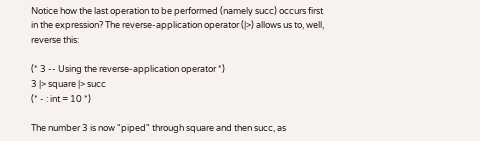Notice how the last operation to be performed (namely succ) occurs first in the expression? The reverse-application operator (|>) allows us to, well, reverse this:

(* 3 -- Using the reverse-application operator *)
3 |> square |> succ
(* - : int = 10 *)

The number 3 is now "piped" through square and then succ, as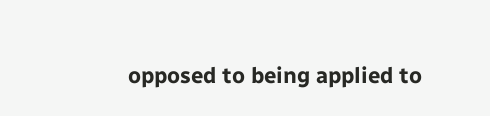opposed to being applied to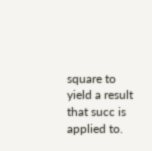square to yield a result that succ is applied to.